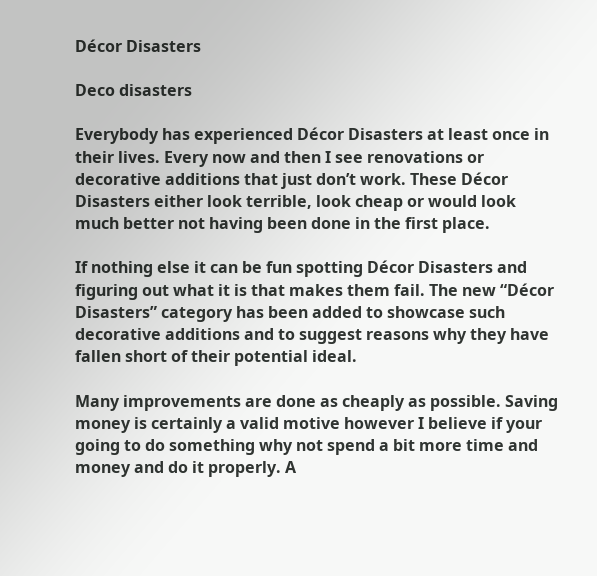Décor Disasters

Deco disasters

Everybody has experienced Décor Disasters at least once in their lives. Every now and then I see renovations or decorative additions that just don’t work. These Décor Disasters either look terrible, look cheap or would look much better not having been done in the first place.

If nothing else it can be fun spotting Décor Disasters and figuring out what it is that makes them fail. The new “Décor Disasters” category has been added to showcase such decorative additions and to suggest reasons why they have fallen short of their potential ideal.

Many improvements are done as cheaply as possible. Saving money is certainly a valid motive however I believe if your going to do something why not spend a bit more time and money and do it properly. A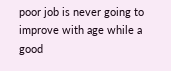poor job is never going to improve with age while a good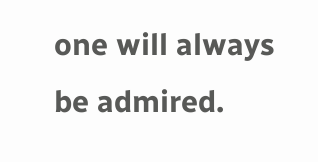one will always be admired.